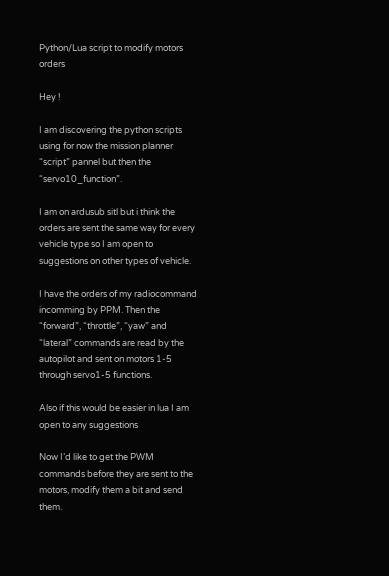Python/Lua script to modify motors orders

Hey !

I am discovering the python scripts using for now the mission planner “script” pannel but then the “servo10_function”.

I am on ardusub sitl but i think the orders are sent the same way for every vehicle type so I am open to suggestions on other types of vehicle.

I have the orders of my radiocommand incomming by PPM. Then the “forward”, “throttle”, “yaw” and “lateral” commands are read by the autopilot and sent on motors 1-5 through servo1-5 functions.

Also if this would be easier in lua I am open to any suggestions

Now I’d like to get the PWM commands before they are sent to the motors, modify them a bit and send them.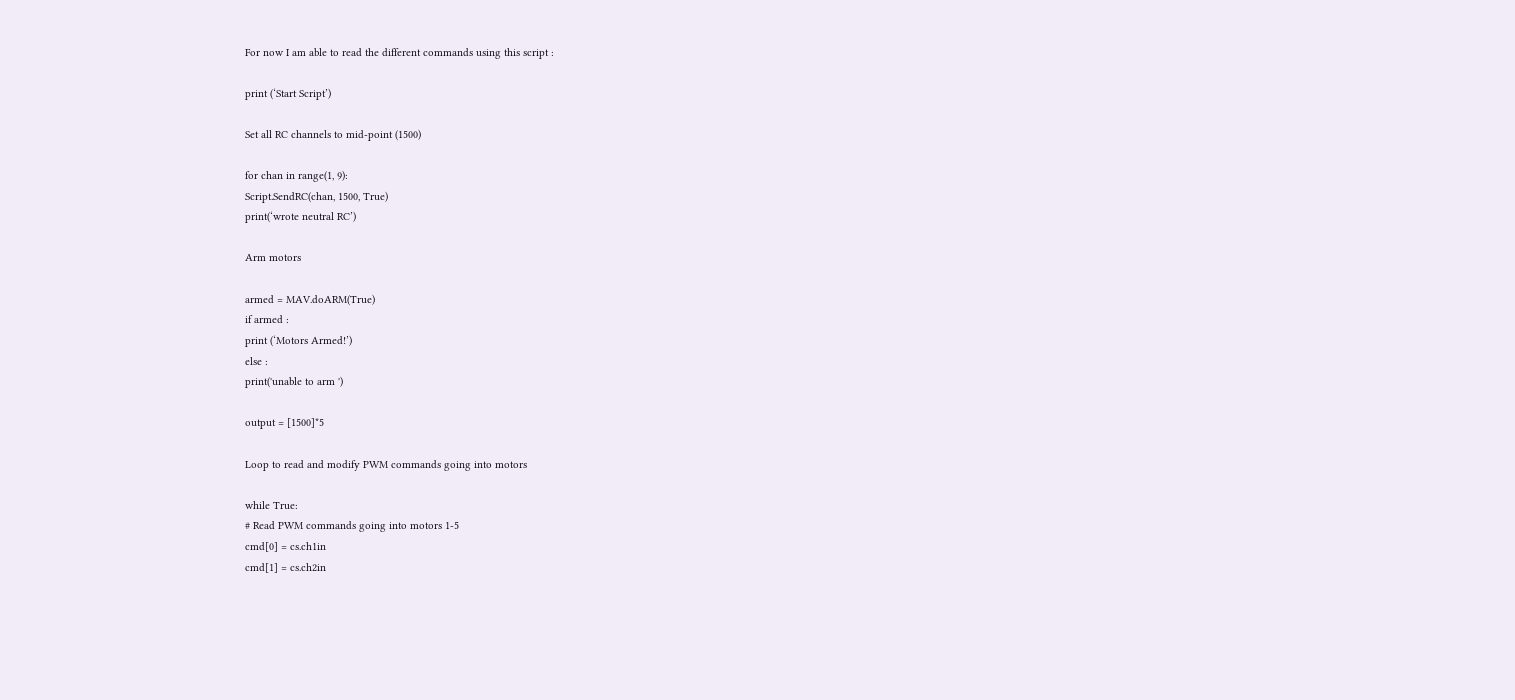For now I am able to read the different commands using this script :

print (‘Start Script’)

Set all RC channels to mid-point (1500)

for chan in range(1, 9):
Script.SendRC(chan, 1500, True)
print(‘wrote neutral RC’)

Arm motors

armed = MAV.doARM(True)
if armed :
print (‘Motors Armed!’)
else :
print('unable to arm ')

output = [1500]*5

Loop to read and modify PWM commands going into motors

while True:
# Read PWM commands going into motors 1-5
cmd[0] = cs.ch1in
cmd[1] = cs.ch2in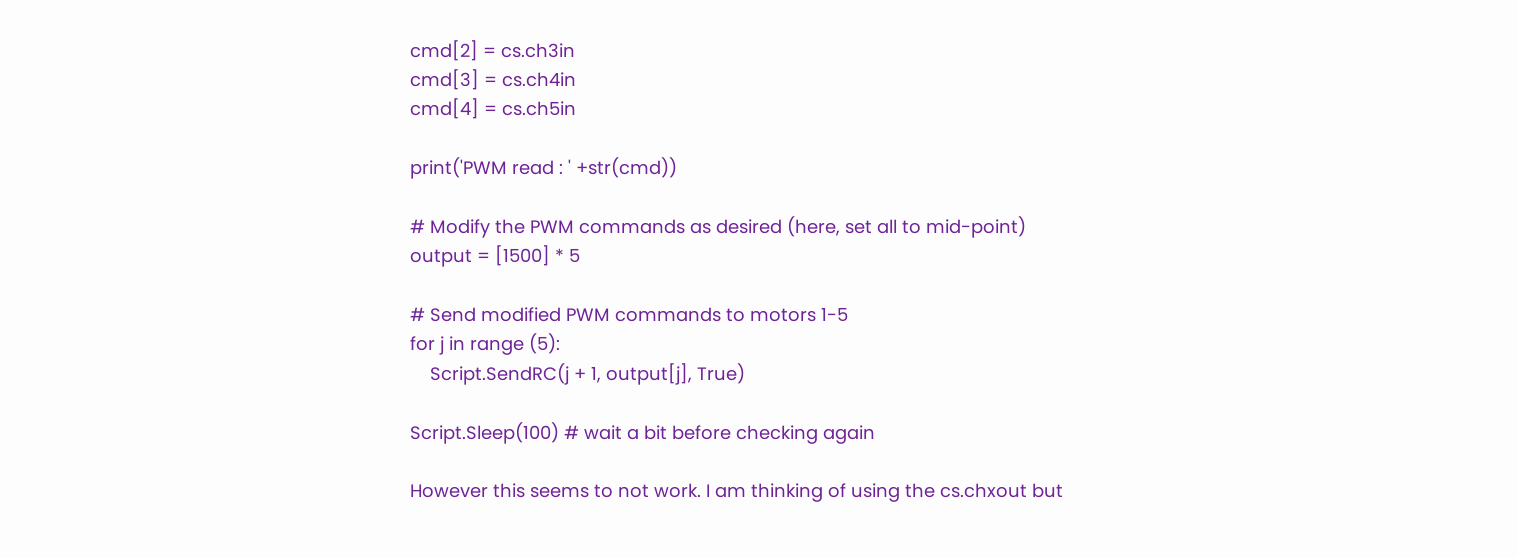cmd[2] = cs.ch3in
cmd[3] = cs.ch4in
cmd[4] = cs.ch5in

print('PWM read : ' +str(cmd))

# Modify the PWM commands as desired (here, set all to mid-point)
output = [1500] * 5

# Send modified PWM commands to motors 1-5
for j in range (5):
    Script.SendRC(j + 1, output[j], True)

Script.Sleep(100) # wait a bit before checking again

However this seems to not work. I am thinking of using the cs.chxout but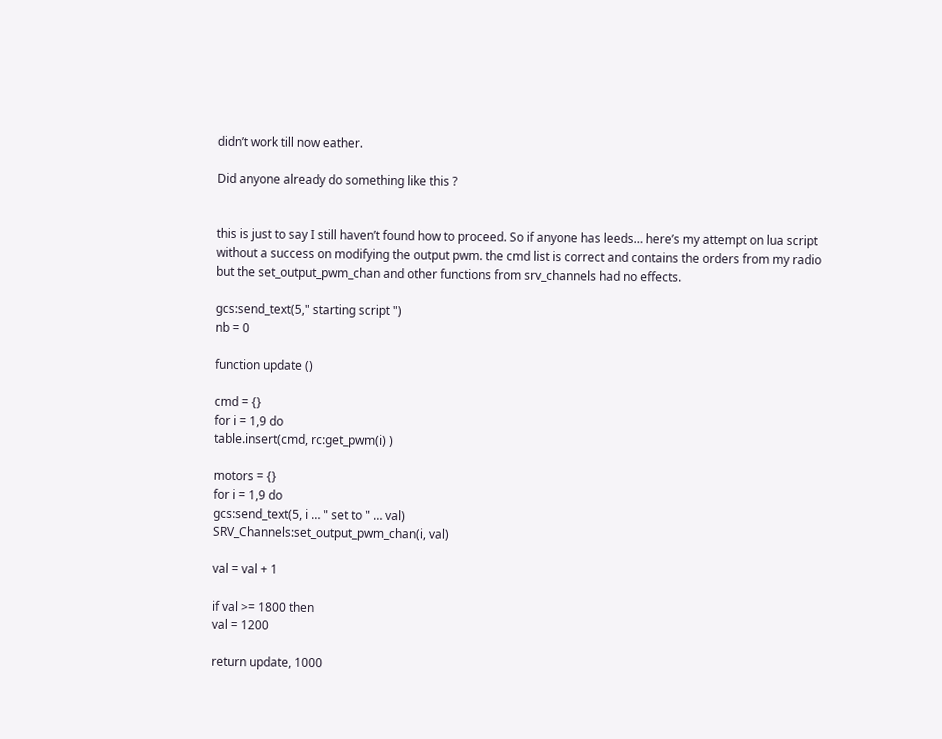didn’t work till now eather.

Did anyone already do something like this ?


this is just to say I still haven’t found how to proceed. So if anyone has leeds… here’s my attempt on lua script without a success on modifying the output pwm. the cmd list is correct and contains the orders from my radio but the set_output_pwm_chan and other functions from srv_channels had no effects.

gcs:send_text(5," starting script ")
nb = 0

function update ()

cmd = {}
for i = 1,9 do
table.insert(cmd, rc:get_pwm(i) )

motors = {}
for i = 1,9 do
gcs:send_text(5, i … " set to " … val)
SRV_Channels:set_output_pwm_chan(i, val)

val = val + 1

if val >= 1800 then
val = 1200

return update, 1000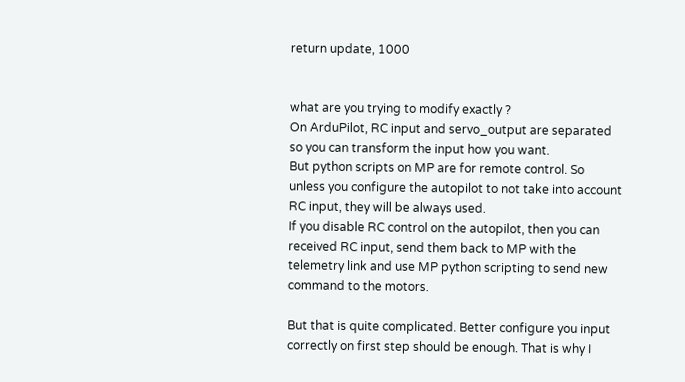return update, 1000


what are you trying to modify exactly ?
On ArduPilot, RC input and servo_output are separated so you can transform the input how you want.
But python scripts on MP are for remote control. So unless you configure the autopilot to not take into account RC input, they will be always used.
If you disable RC control on the autopilot, then you can received RC input, send them back to MP with the telemetry link and use MP python scripting to send new command to the motors.

But that is quite complicated. Better configure you input correctly on first step should be enough. That is why I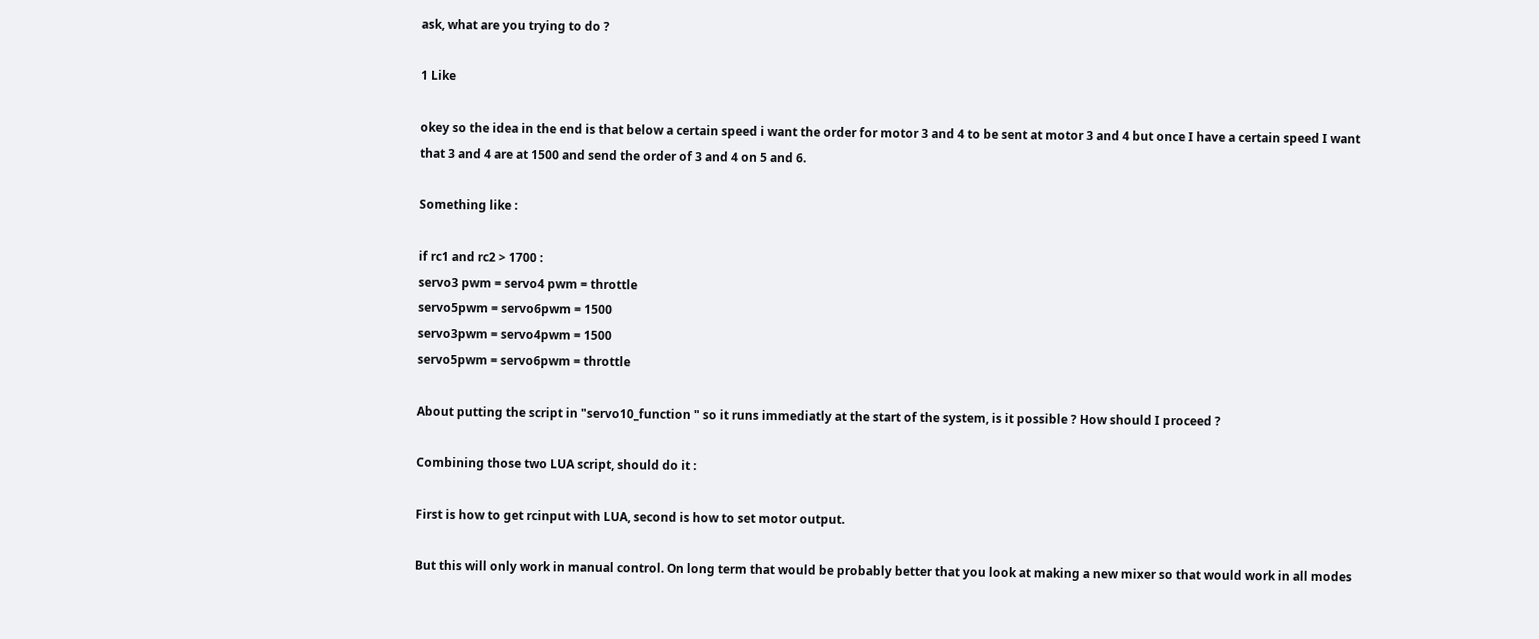ask, what are you trying to do ?

1 Like

okey so the idea in the end is that below a certain speed i want the order for motor 3 and 4 to be sent at motor 3 and 4 but once I have a certain speed I want that 3 and 4 are at 1500 and send the order of 3 and 4 on 5 and 6.

Something like :

if rc1 and rc2 > 1700 :
servo3 pwm = servo4 pwm = throttle
servo5pwm = servo6pwm = 1500
servo3pwm = servo4pwm = 1500
servo5pwm = servo6pwm = throttle

About putting the script in "servo10_function " so it runs immediatly at the start of the system, is it possible ? How should I proceed ?

Combining those two LUA script, should do it :

First is how to get rcinput with LUA, second is how to set motor output.

But this will only work in manual control. On long term that would be probably better that you look at making a new mixer so that would work in all modes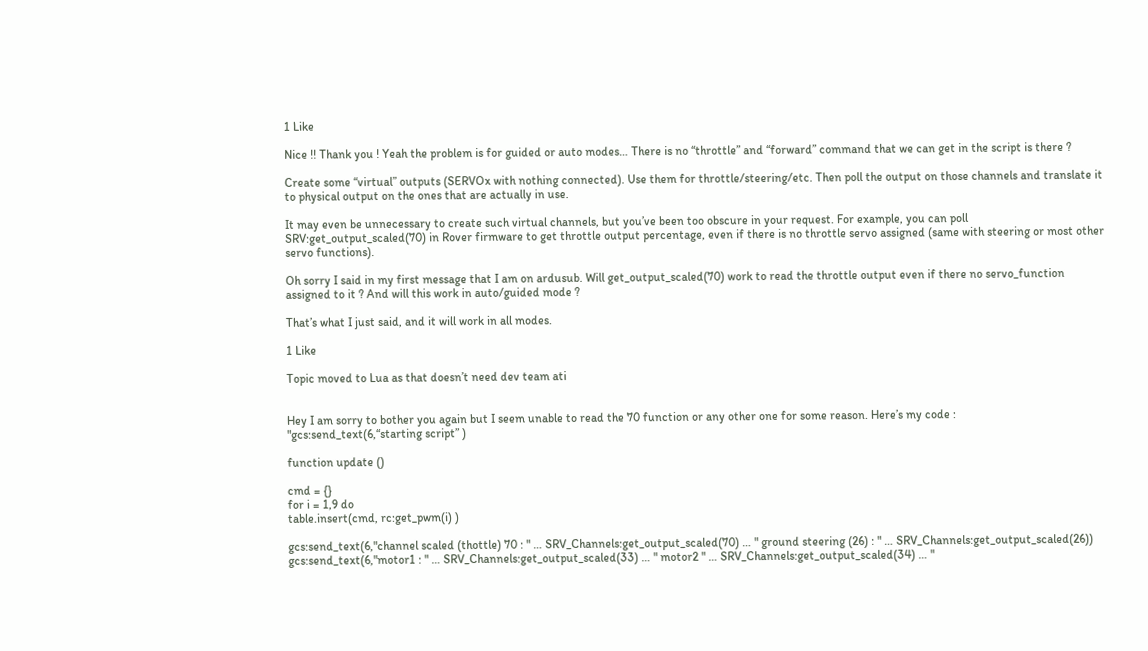1 Like

Nice !! Thank you ! Yeah the problem is for guided or auto modes… There is no “throttle” and “forward” command that we can get in the script is there ?

Create some “virtual” outputs (SERVOx with nothing connected). Use them for throttle/steering/etc. Then poll the output on those channels and translate it to physical output on the ones that are actually in use.

It may even be unnecessary to create such virtual channels, but you’ve been too obscure in your request. For example, you can poll SRV:get_output_scaled(70) in Rover firmware to get throttle output percentage, even if there is no throttle servo assigned (same with steering or most other servo functions).

Oh sorry I said in my first message that I am on ardusub. Will get_output_scaled(70) work to read the throttle output even if there no servo_function assigned to it ? And will this work in auto/guided mode ?

That’s what I just said, and it will work in all modes.

1 Like

Topic moved to Lua as that doesn’t need dev team ati


Hey I am sorry to bother you again but I seem unable to read the 70 function or any other one for some reason. Here’s my code :
"gcs:send_text(6,“starting script” )

function update ()

cmd = {}
for i = 1,9 do
table.insert(cmd, rc:get_pwm(i) )

gcs:send_text(6,"channel scaled (thottle) 70 : " … SRV_Channels:get_output_scaled(70) … " ground steering (26) : " … SRV_Channels:get_output_scaled(26))
gcs:send_text(6,"motor1 : " … SRV_Channels:get_output_scaled(33) … " motor2 " … SRV_Channels:get_output_scaled(34) … "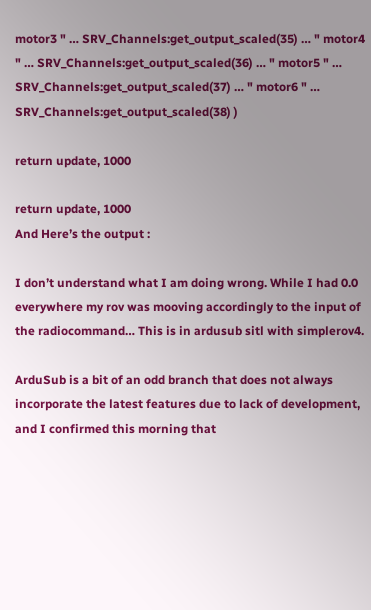motor3 " … SRV_Channels:get_output_scaled(35) … " motor4 " … SRV_Channels:get_output_scaled(36) … " motor5 " … SRV_Channels:get_output_scaled(37) … " motor6 " … SRV_Channels:get_output_scaled(38) )

return update, 1000

return update, 1000
And Here’s the output :

I don’t understand what I am doing wrong. While I had 0.0 everywhere my rov was mooving accordingly to the input of the radiocommand… This is in ardusub sitl with simplerov4.

ArduSub is a bit of an odd branch that does not always incorporate the latest features due to lack of development, and I confirmed this morning that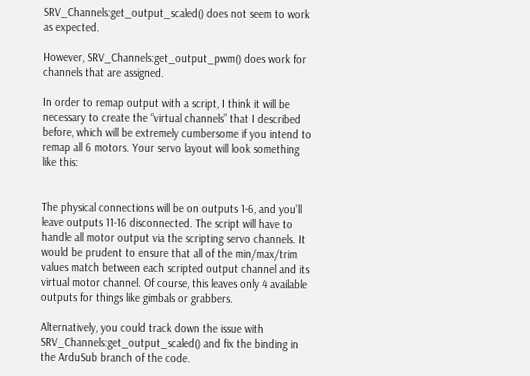SRV_Channels:get_output_scaled() does not seem to work as expected.

However, SRV_Channels:get_output_pwm() does work for channels that are assigned.

In order to remap output with a script, I think it will be necessary to create the “virtual channels” that I described before, which will be extremely cumbersome if you intend to remap all 6 motors. Your servo layout will look something like this:


The physical connections will be on outputs 1-6, and you’ll leave outputs 11-16 disconnected. The script will have to handle all motor output via the scripting servo channels. It would be prudent to ensure that all of the min/max/trim values match between each scripted output channel and its virtual motor channel. Of course, this leaves only 4 available outputs for things like gimbals or grabbers.

Alternatively, you could track down the issue with SRV_Channels:get_output_scaled() and fix the binding in the ArduSub branch of the code.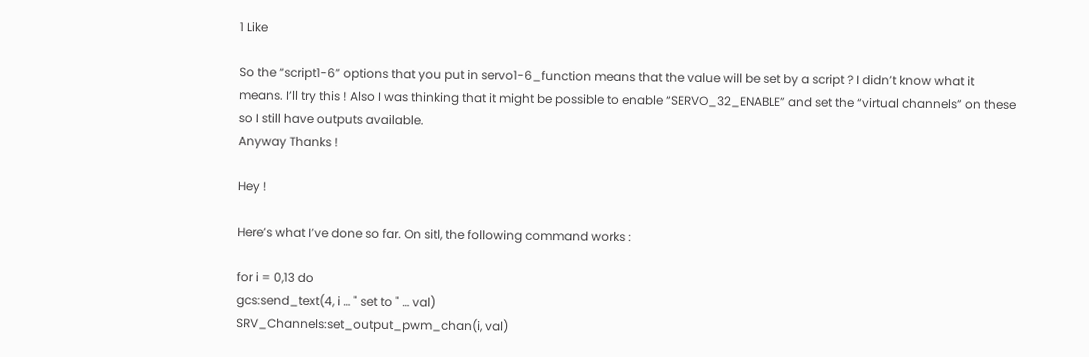1 Like

So the “script1-6” options that you put in servo1-6_function means that the value will be set by a script ? I didn’t know what it means. I’ll try this ! Also I was thinking that it might be possible to enable “SERVO_32_ENABLE” and set the “virtual channels” on these so I still have outputs available.
Anyway Thanks !

Hey !

Here’s what I’ve done so far. On sitl, the following command works :

for i = 0,13 do
gcs:send_text(4, i … " set to " … val)
SRV_Channels:set_output_pwm_chan(i, val)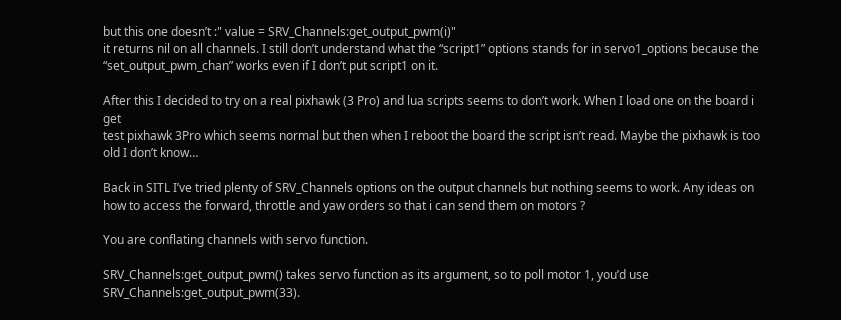but this one doesn’t :" value = SRV_Channels:get_output_pwm(i)"
it returns nil on all channels. I still don’t understand what the “script1” options stands for in servo1_options because the “set_output_pwm_chan” works even if I don’t put script1 on it.

After this I decided to try on a real pixhawk (3 Pro) and lua scripts seems to don’t work. When I load one on the board i get
test pixhawk 3Pro which seems normal but then when I reboot the board the script isn’t read. Maybe the pixhawk is too old I don’t know…

Back in SITL I’ve tried plenty of SRV_Channels options on the output channels but nothing seems to work. Any ideas on how to access the forward, throttle and yaw orders so that i can send them on motors ?

You are conflating channels with servo function.

SRV_Channels:get_output_pwm() takes servo function as its argument, so to poll motor 1, you’d use SRV_Channels:get_output_pwm(33).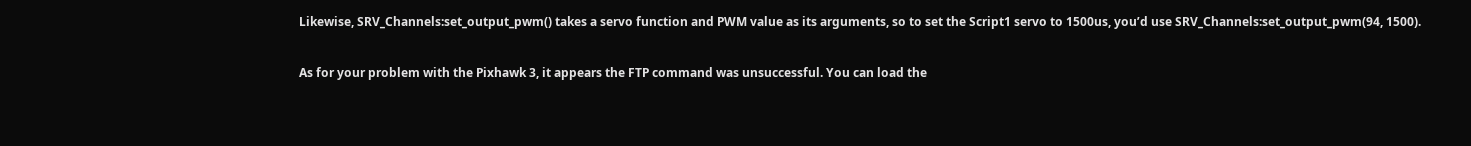Likewise, SRV_Channels:set_output_pwm() takes a servo function and PWM value as its arguments, so to set the Script1 servo to 1500us, you’d use SRV_Channels:set_output_pwm(94, 1500).

As for your problem with the Pixhawk 3, it appears the FTP command was unsuccessful. You can load the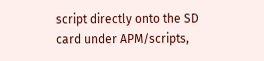script directly onto the SD card under APM/scripts,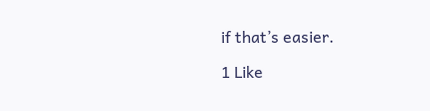if that’s easier.

1 Like